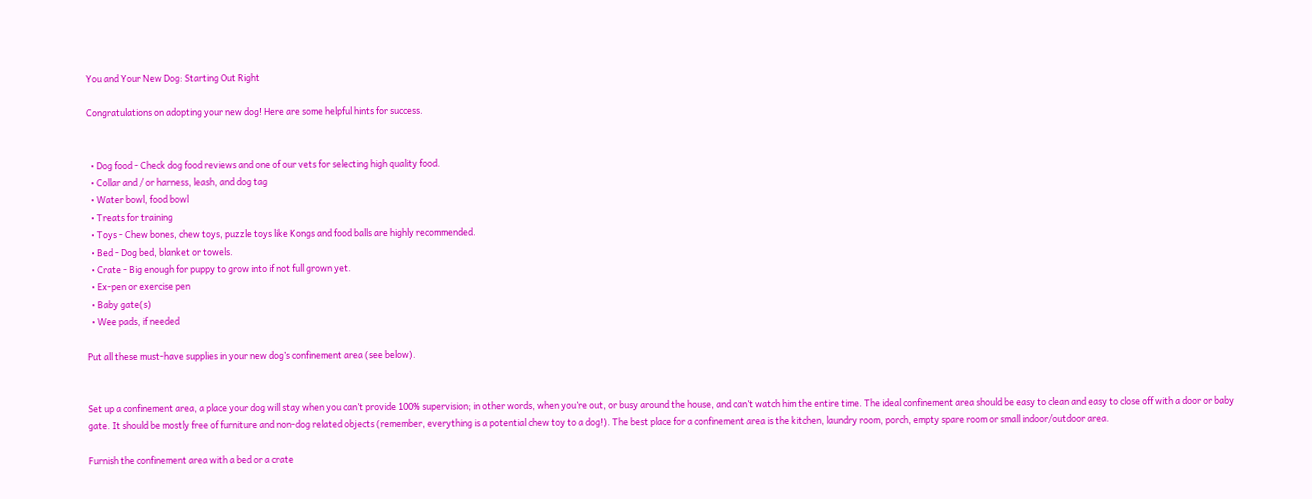You and Your New Dog: Starting Out Right

Congratulations on adopting your new dog! Here are some helpful hints for success.


  • Dog food - Check dog food reviews and one of our vets for selecting high quality food.
  • Collar and / or harness, leash, and dog tag
  • Water bowl, food bowl
  • Treats for training
  • Toys - Chew bones, chew toys, puzzle toys like Kongs and food balls are highly recommended.
  • Bed - Dog bed, blanket or towels.
  • Crate - Big enough for puppy to grow into if not full grown yet.
  • Ex-pen or exercise pen
  • Baby gate(s)
  • Wee pads, if needed

Put all these must-have supplies in your new dog’s confinement area (see below).


Set up a confinement area, a place your dog will stay when you can’t provide 100% supervision; in other words, when you’re out, or busy around the house, and can’t watch him the entire time. The ideal confinement area should be easy to clean and easy to close off with a door or baby gate. It should be mostly free of furniture and non-dog related objects (remember, everything is a potential chew toy to a dog!). The best place for a confinement area is the kitchen, laundry room, porch, empty spare room or small indoor/outdoor area.

Furnish the confinement area with a bed or a crate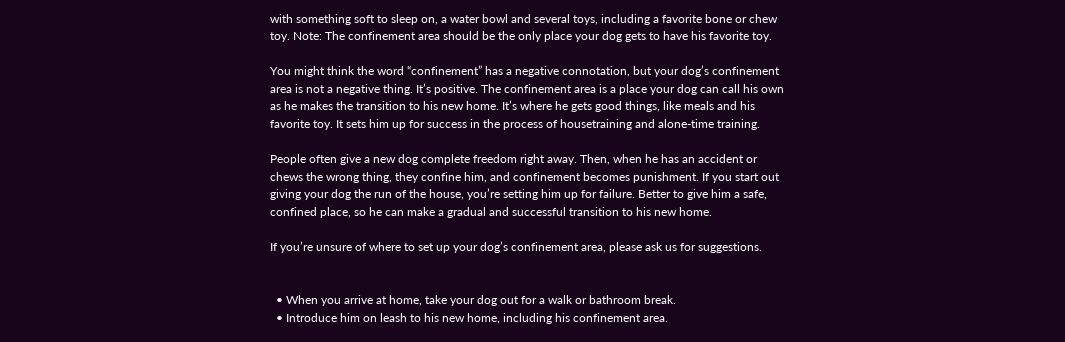with something soft to sleep on, a water bowl and several toys, including a favorite bone or chew toy. Note: The confinement area should be the only place your dog gets to have his favorite toy.

You might think the word “confinement” has a negative connotation, but your dog’s confinement area is not a negative thing. It’s positive. The confinement area is a place your dog can call his own as he makes the transition to his new home. It’s where he gets good things, like meals and his favorite toy. It sets him up for success in the process of housetraining and alone-time training.

People often give a new dog complete freedom right away. Then, when he has an accident or chews the wrong thing, they confine him, and confinement becomes punishment. If you start out giving your dog the run of the house, you’re setting him up for failure. Better to give him a safe, confined place, so he can make a gradual and successful transition to his new home.

If you’re unsure of where to set up your dog’s confinement area, please ask us for suggestions.


  • When you arrive at home, take your dog out for a walk or bathroom break.
  • Introduce him on leash to his new home, including his confinement area.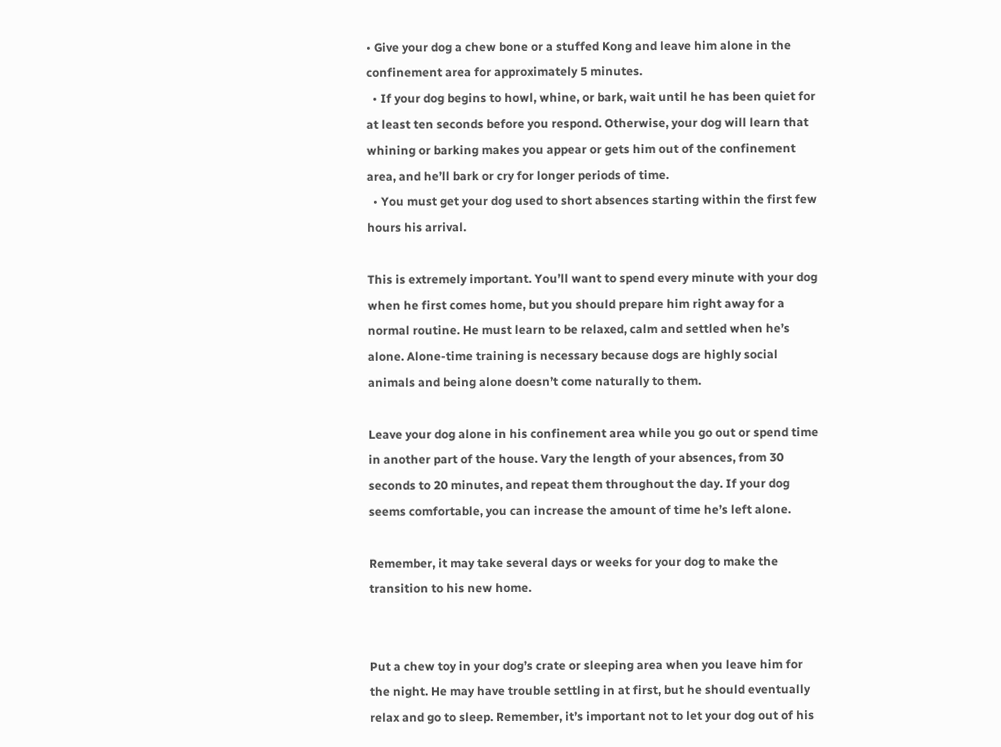• Give your dog a chew bone or a stuffed Kong and leave him alone in the confinement area for approximately 5 minutes.
  • If your dog begins to howl, whine, or bark, wait until he has been quiet for at least ten seconds before you respond. Otherwise, your dog will learn that whining or barking makes you appear or gets him out of the confinement area, and he’ll bark or cry for longer periods of time.
  • You must get your dog used to short absences starting within the first few hours his arrival.

This is extremely important. You’ll want to spend every minute with your dog when he first comes home, but you should prepare him right away for a normal routine. He must learn to be relaxed, calm and settled when he’s alone. Alone-time training is necessary because dogs are highly social animals and being alone doesn’t come naturally to them.

Leave your dog alone in his confinement area while you go out or spend time in another part of the house. Vary the length of your absences, from 30 seconds to 20 minutes, and repeat them throughout the day. If your dog seems comfortable, you can increase the amount of time he’s left alone.

Remember, it may take several days or weeks for your dog to make the transition to his new home.


Put a chew toy in your dog’s crate or sleeping area when you leave him for the night. He may have trouble settling in at first, but he should eventually relax and go to sleep. Remember, it’s important not to let your dog out of his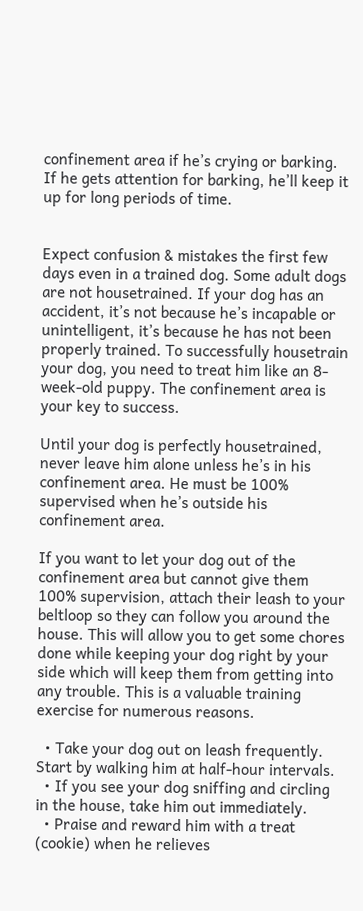confinement area if he’s crying or barking. If he gets attention for barking, he’ll keep it up for long periods of time.


Expect confusion & mistakes the first few days even in a trained dog. Some adult dogs are not housetrained. If your dog has an accident, it’s not because he’s incapable or unintelligent, it’s because he has not been properly trained. To successfully housetrain your dog, you need to treat him like an 8-week-old puppy. The confinement area is your key to success.

Until your dog is perfectly housetrained, never leave him alone unless he’s in his confinement area. He must be 100% supervised when he’s outside his confinement area.

If you want to let your dog out of the confinement area but cannot give them 100% supervision, attach their leash to your beltloop so they can follow you around the house. This will allow you to get some chores done while keeping your dog right by your side which will keep them from getting into any trouble. This is a valuable training exercise for numerous reasons.

  • Take your dog out on leash frequently. Start by walking him at half-hour intervals.
  • If you see your dog sniffing and circling in the house, take him out immediately.
  • Praise and reward him with a treat (cookie) when he relieves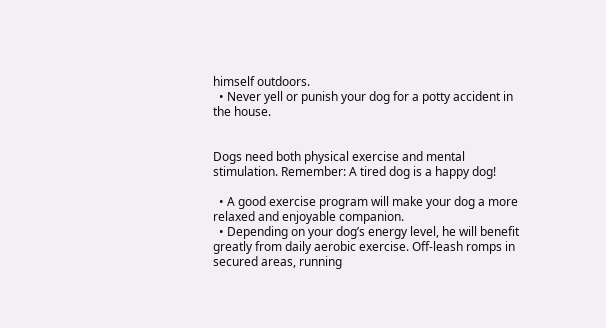himself outdoors.
  • Never yell or punish your dog for a potty accident in the house.


Dogs need both physical exercise and mental stimulation. Remember: A tired dog is a happy dog!

  • A good exercise program will make your dog a more relaxed and enjoyable companion.
  • Depending on your dog’s energy level, he will benefit greatly from daily aerobic exercise. Off-leash romps in secured areas, running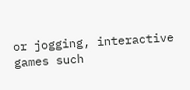or jogging, interactive games such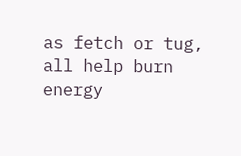as fetch or tug, all help burn energy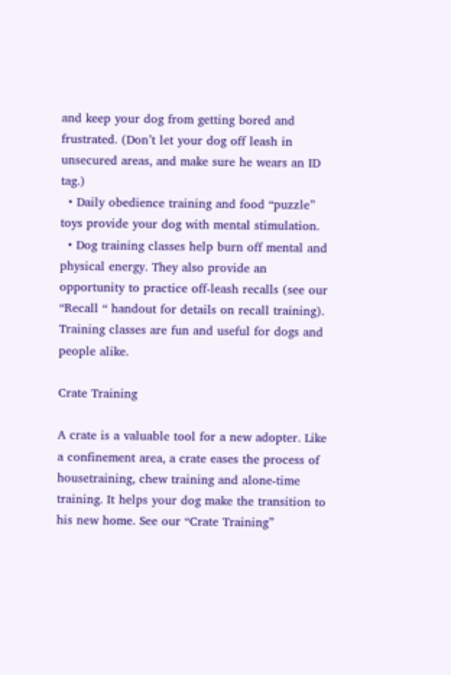and keep your dog from getting bored and frustrated. (Don’t let your dog off leash in unsecured areas, and make sure he wears an ID tag.)
  • Daily obedience training and food “puzzle” toys provide your dog with mental stimulation.
  • Dog training classes help burn off mental and physical energy. They also provide an opportunity to practice off-leash recalls (see our “Recall “ handout for details on recall training). Training classes are fun and useful for dogs and people alike.

Crate Training

A crate is a valuable tool for a new adopter. Like a confinement area, a crate eases the process of housetraining, chew training and alone-time training. It helps your dog make the transition to his new home. See our “Crate Training”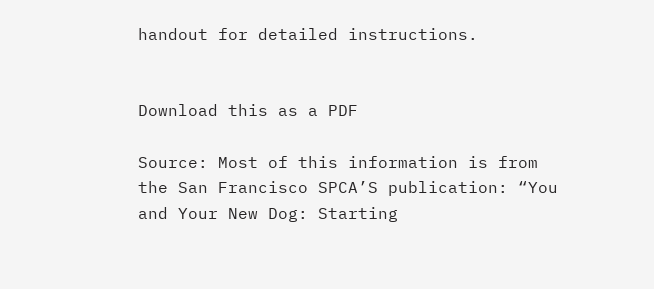handout for detailed instructions.


Download this as a PDF

Source: Most of this information is from the San Francisco SPCA’S publication: “You and Your New Dog: Starting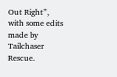Out Right”, with some edits made by Tailchaser Rescue.